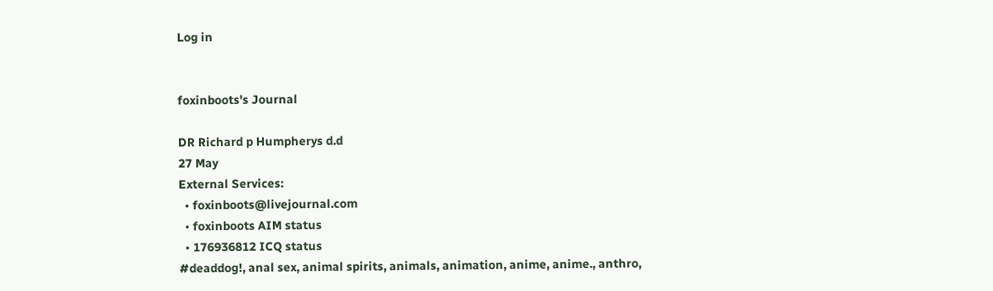Log in


foxinboots's Journal

DR Richard p Humpherys d.d
27 May
External Services:
  • foxinboots@livejournal.com
  • foxinboots AIM status
  • 176936812 ICQ status
#deaddog!, anal sex, animal spirits, animals, animation, anime, anime., anthro,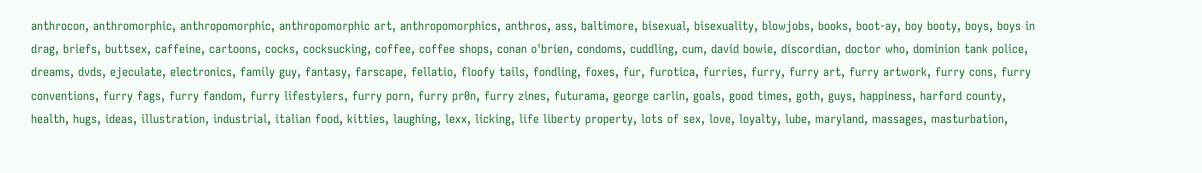anthrocon, anthromorphic, anthropomorphic, anthropomorphic art, anthropomorphics, anthros, ass, baltimore, bisexual, bisexuality, blowjobs, books, boot-ay, boy booty, boys, boys in drag, briefs, buttsex, caffeine, cartoons, cocks, cocksucking, coffee, coffee shops, conan o'brien, condoms, cuddling, cum, david bowie, discordian, doctor who, dominion tank police, dreams, dvds, ejeculate, electronics, family guy, fantasy, farscape, fellatio, floofy tails, fondling, foxes, fur, furotica, furries, furry, furry art, furry artwork, furry cons, furry conventions, furry fags, furry fandom, furry lifestylers, furry porn, furry pr0n, furry zines, futurama, george carlin, goals, good times, goth, guys, happiness, harford county, health, hugs, ideas, illustration, industrial, italian food, kitties, laughing, lexx, licking, life liberty property, lots of sex, love, loyalty, lube, maryland, massages, masturbation,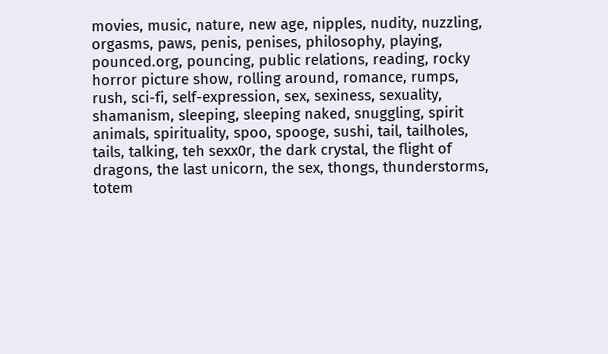movies, music, nature, new age, nipples, nudity, nuzzling, orgasms, paws, penis, penises, philosophy, playing, pounced.org, pouncing, public relations, reading, rocky horror picture show, rolling around, romance, rumps, rush, sci-fi, self-expression, sex, sexiness, sexuality, shamanism, sleeping, sleeping naked, snuggling, spirit animals, spirituality, spoo, spooge, sushi, tail, tailholes, tails, talking, teh sexx0r, the dark crystal, the flight of dragons, the last unicorn, the sex, thongs, thunderstorms, totem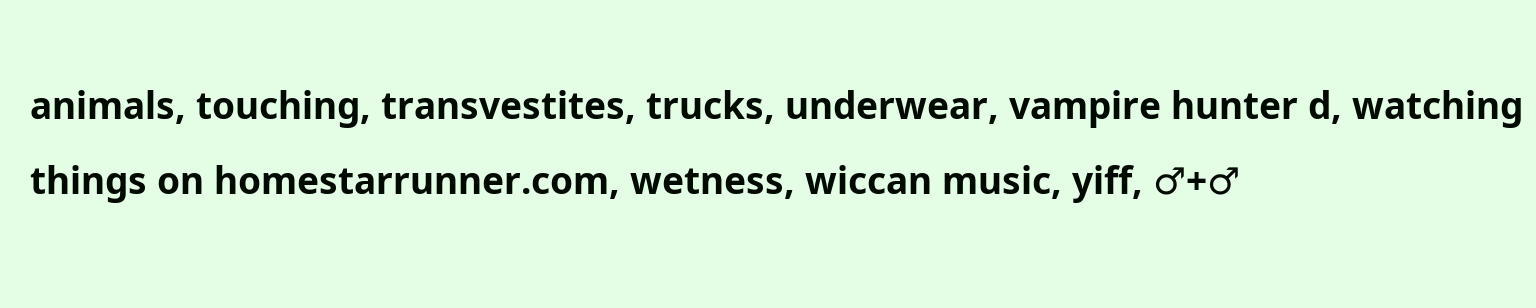animals, touching, transvestites, trucks, underwear, vampire hunter d, watching things on homestarrunner.com, wetness, wiccan music, yiff, ♂+♂